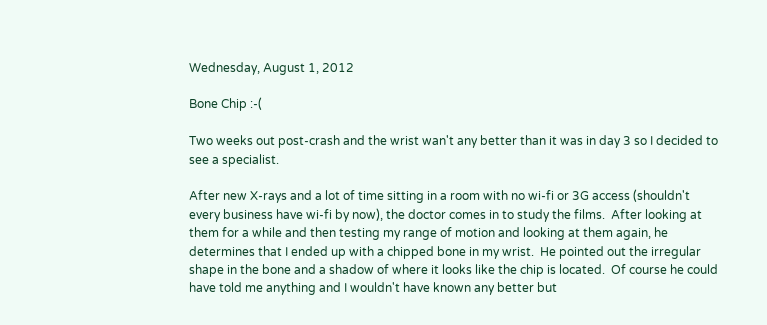Wednesday, August 1, 2012

Bone Chip :-(

Two weeks out post-crash and the wrist wan't any better than it was in day 3 so I decided to see a specialist.

After new X-rays and a lot of time sitting in a room with no wi-fi or 3G access (shouldn't every business have wi-fi by now), the doctor comes in to study the films.  After looking at them for a while and then testing my range of motion and looking at them again, he determines that I ended up with a chipped bone in my wrist.  He pointed out the irregular shape in the bone and a shadow of where it looks like the chip is located.  Of course he could have told me anything and I wouldn't have known any better but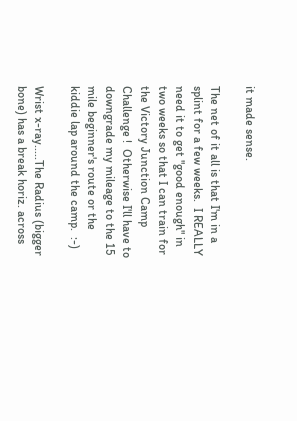it made sense.

The net of it all is that I'm in a splint for a few weeks.  I REALLY need it to get "good enough" in two weeks so that I can train for the Victory Junction Camp Challenge !  Otherwise I'll have to downgrade my mileage to the 15 mile beginner's route or the kiddie lap around the camp.  :-)

Wrist x-ray.....The Radius (bigger bone) has a break horiz. across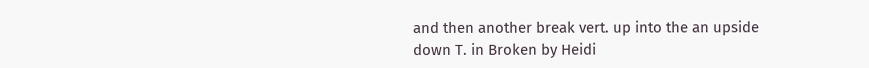and then another break vert. up into the an upside down T. in Broken by Heidi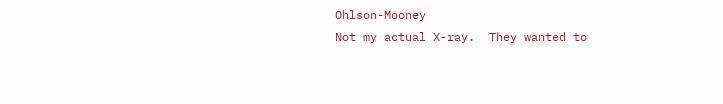Ohlson-Mooney
Not my actual X-ray.  They wanted to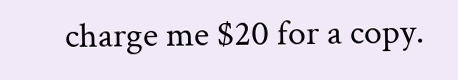charge me $20 for a copy.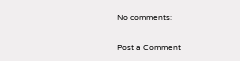No comments:

Post a Comment